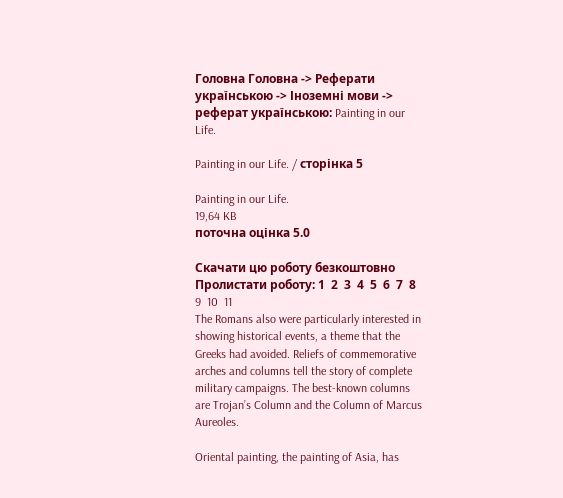Головна Головна -> Реферати українською -> Іноземні мови -> реферат українською: Painting in our Life.

Painting in our Life. / сторінка 5

Painting in our Life.
19,64 KB
поточна оцінка 5.0

Скачати цю роботу безкоштовно
Пролистати роботу: 1  2  3  4  5  6  7  8  9  10  11
The Romans also were particularly interested in showing historical events, a theme that the Greeks had avoided. Reliefs of commemorative arches and columns tell the story of complete military campaigns. The best-known columns are Trojan’s Column and the Column of Marcus Aureoles.

Oriental painting, the painting of Asia, has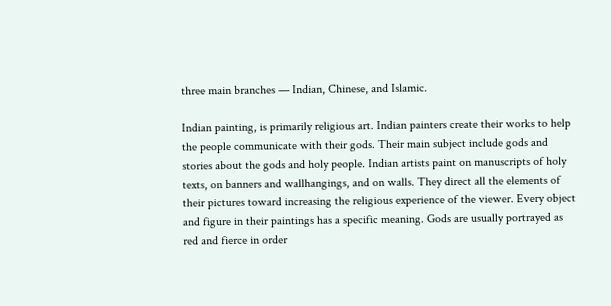three main branches — Indian, Chinese, and Islamic.

Indian painting, is primarily religious art. Indian painters create their works to help the people communicate with their gods. Their main subject include gods and stories about the gods and holy people. Indian artists paint on manuscripts of holy texts, on banners and wallhangings, and on walls. They direct all the elements of their pictures toward increasing the religious experience of the viewer. Every object and figure in their paintings has a specific meaning. Gods are usually portrayed as red and fierce in order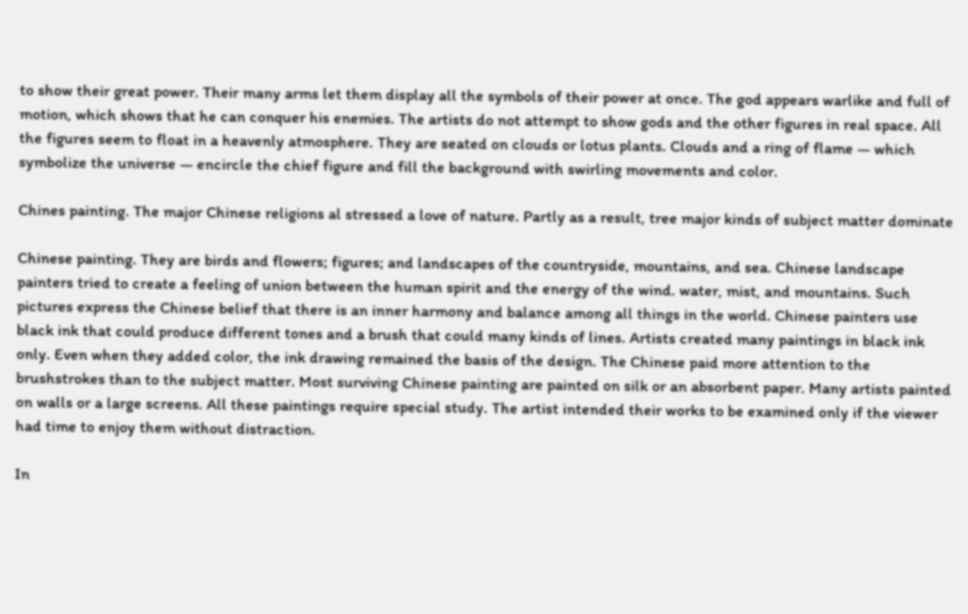to show their great power. Their many arms let them display all the symbols of their power at once. The god appears warlike and full of motion, which shows that he can conquer his enemies. The artists do not attempt to show gods and the other figures in real space. All the figures seem to float in a heavenly atmosphere. They are seated on clouds or lotus plants. Clouds and a ring of flame — which symbolize the universe — encircle the chief figure and fill the background with swirling movements and color.

Chines painting. The major Chinese religions al stressed a love of nature. Partly as a result, tree major kinds of subject matter dominate

Chinese painting. They are birds and flowers; figures; and landscapes of the countryside, mountains, and sea. Chinese landscape painters tried to create a feeling of union between the human spirit and the energy of the wind. water, mist, and mountains. Such pictures express the Chinese belief that there is an inner harmony and balance among all things in the world. Chinese painters use black ink that could produce different tones and a brush that could many kinds of lines. Artists created many paintings in black ink only. Even when they added color, the ink drawing remained the basis of the design. The Chinese paid more attention to the brushstrokes than to the subject matter. Most surviving Chinese painting are painted on silk or an absorbent paper. Many artists painted on walls or a large screens. All these paintings require special study. The artist intended their works to be examined only if the viewer had time to enjoy them without distraction.

In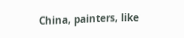China, painters, like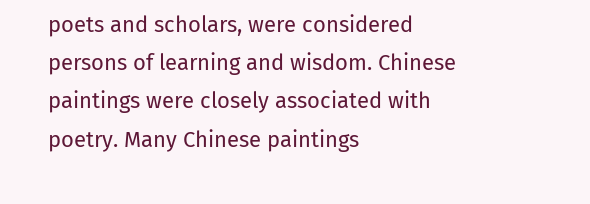poets and scholars, were considered persons of learning and wisdom. Chinese paintings were closely associated with poetry. Many Chinese paintings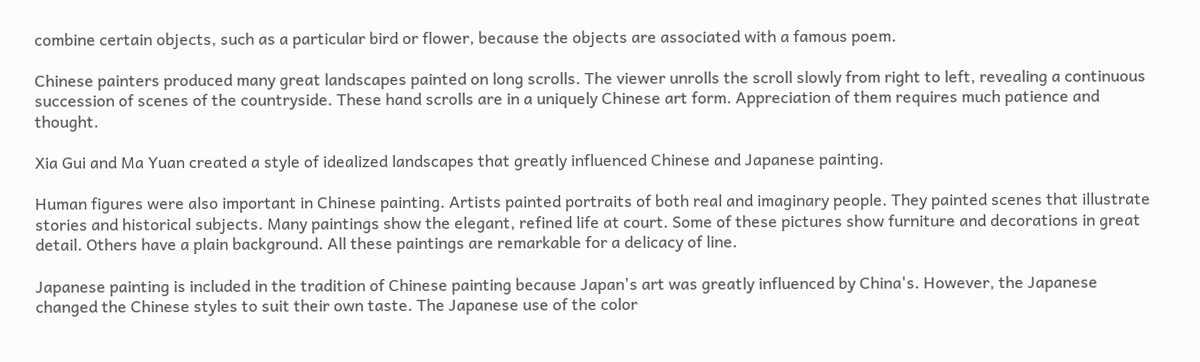combine certain objects, such as a particular bird or flower, because the objects are associated with a famous poem.

Chinese painters produced many great landscapes painted on long scrolls. The viewer unrolls the scroll slowly from right to left, revealing a continuous succession of scenes of the countryside. These hand scrolls are in a uniquely Chinese art form. Appreciation of them requires much patience and thought.

Xia Gui and Ma Yuan created a style of idealized landscapes that greatly influenced Chinese and Japanese painting.

Human figures were also important in Chinese painting. Artists painted portraits of both real and imaginary people. They painted scenes that illustrate stories and historical subjects. Many paintings show the elegant, refined life at court. Some of these pictures show furniture and decorations in great detail. Others have a plain background. All these paintings are remarkable for a delicacy of line.

Japanese painting is included in the tradition of Chinese painting because Japan's art was greatly influenced by China's. However, the Japanese changed the Chinese styles to suit their own taste. The Japanese use of the color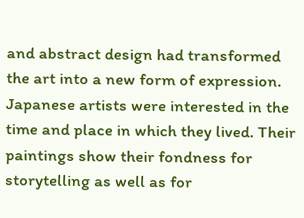and abstract design had transformed the art into a new form of expression. Japanese artists were interested in the time and place in which they lived. Their paintings show their fondness for storytelling as well as for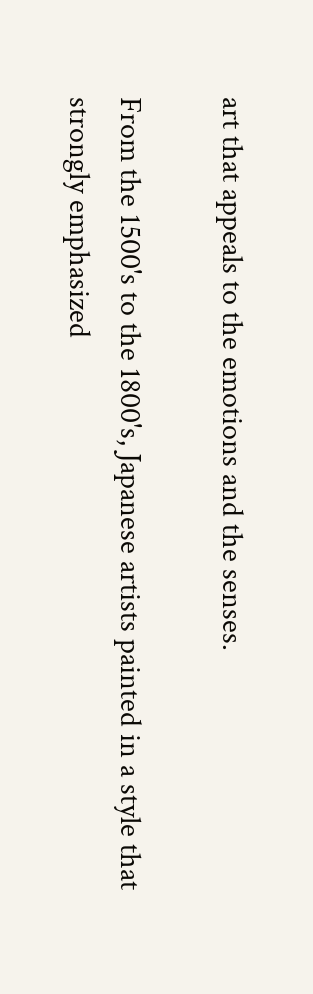art that appeals to the emotions and the senses.

From the 1500's to the 1800's, Japanese artists painted in a style that strongly emphasized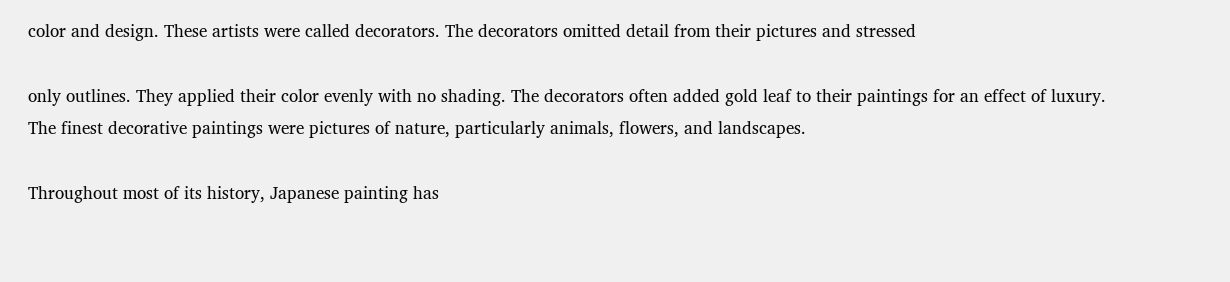color and design. These artists were called decorators. The decorators omitted detail from their pictures and stressed

only outlines. They applied their color evenly with no shading. The decorators often added gold leaf to their paintings for an effect of luxury. The finest decorative paintings were pictures of nature, particularly animals, flowers, and landscapes.

Throughout most of its history, Japanese painting has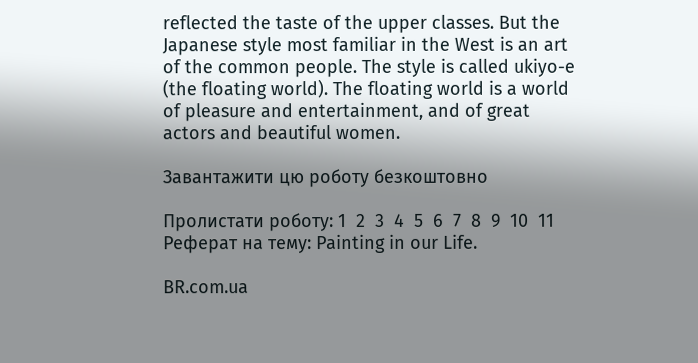reflected the taste of the upper classes. But the Japanese style most familiar in the West is an art of the common people. The style is called ukiyo-e (the floating world). The floating world is a world of pleasure and entertainment, and of great actors and beautiful women.

Завантажити цю роботу безкоштовно

Пролистати роботу: 1  2  3  4  5  6  7  8  9  10  11
Реферат на тему: Painting in our Life.

BR.com.ua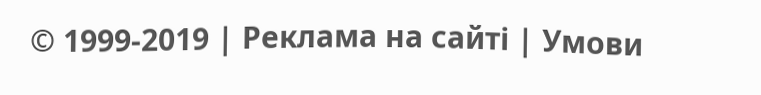© 1999-2019 | Реклама на сайті | Умови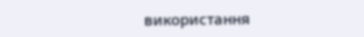використання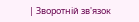| Зворотній зв'язок